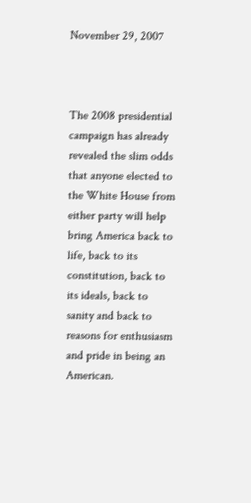November 29, 2007



The 2008 presidential campaign has already revealed the slim odds that anyone elected to the White House from either party will help bring America back to life, back to its constitution, back to its ideals, back to sanity and back to reasons for enthusiasm and pride in being an American.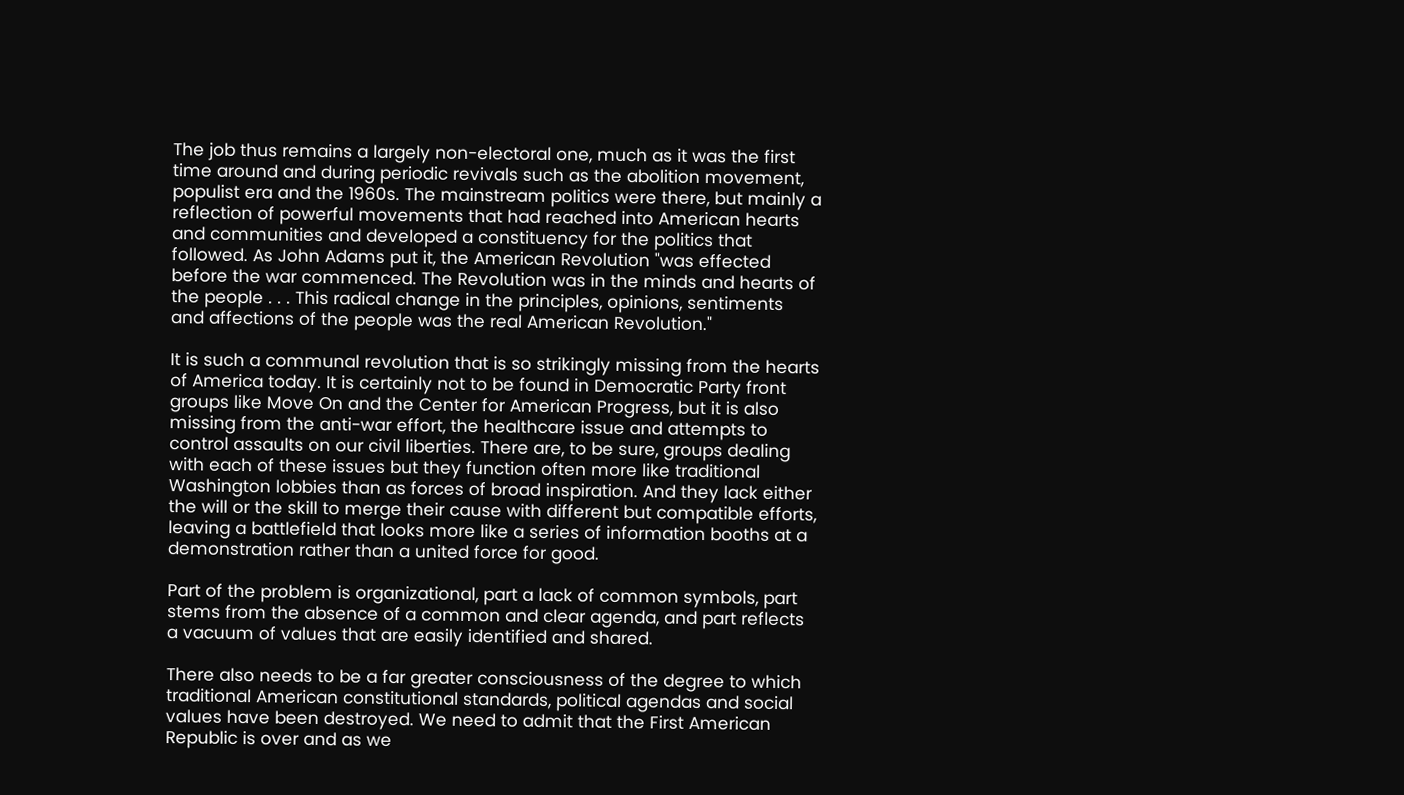The job thus remains a largely non-electoral one, much as it was the first time around and during periodic revivals such as the abolition movement, populist era and the 1960s. The mainstream politics were there, but mainly a reflection of powerful movements that had reached into American hearts and communities and developed a constituency for the politics that followed. As John Adams put it, the American Revolution "was effected before the war commenced. The Revolution was in the minds and hearts of the people . . . This radical change in the principles, opinions, sentiments and affections of the people was the real American Revolution."

It is such a communal revolution that is so strikingly missing from the hearts of America today. It is certainly not to be found in Democratic Party front groups like Move On and the Center for American Progress, but it is also missing from the anti-war effort, the healthcare issue and attempts to control assaults on our civil liberties. There are, to be sure, groups dealing with each of these issues but they function often more like traditional Washington lobbies than as forces of broad inspiration. And they lack either the will or the skill to merge their cause with different but compatible efforts, leaving a battlefield that looks more like a series of information booths at a demonstration rather than a united force for good.

Part of the problem is organizational, part a lack of common symbols, part stems from the absence of a common and clear agenda, and part reflects a vacuum of values that are easily identified and shared.

There also needs to be a far greater consciousness of the degree to which traditional American constitutional standards, political agendas and social values have been destroyed. We need to admit that the First American Republic is over and as we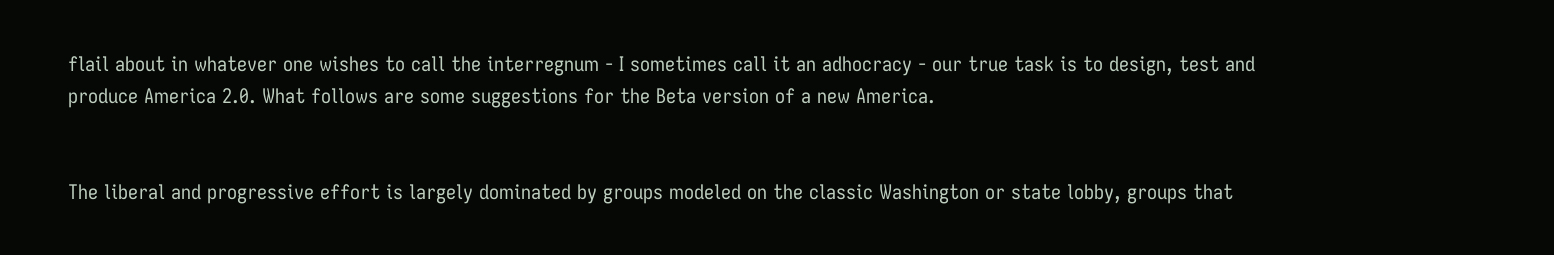flail about in whatever one wishes to call the interregnum - I sometimes call it an adhocracy - our true task is to design, test and produce America 2.0. What follows are some suggestions for the Beta version of a new America.


The liberal and progressive effort is largely dominated by groups modeled on the classic Washington or state lobby, groups that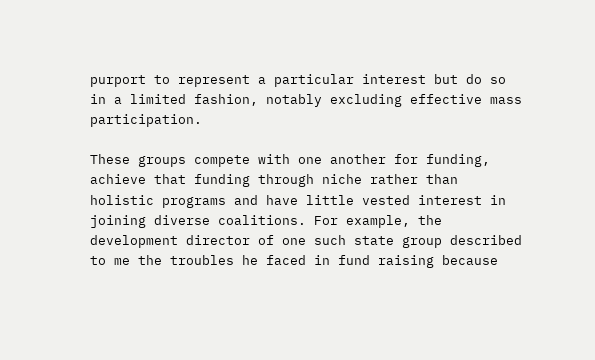purport to represent a particular interest but do so in a limited fashion, notably excluding effective mass participation.

These groups compete with one another for funding, achieve that funding through niche rather than holistic programs and have little vested interest in joining diverse coalitions. For example, the development director of one such state group described to me the troubles he faced in fund raising because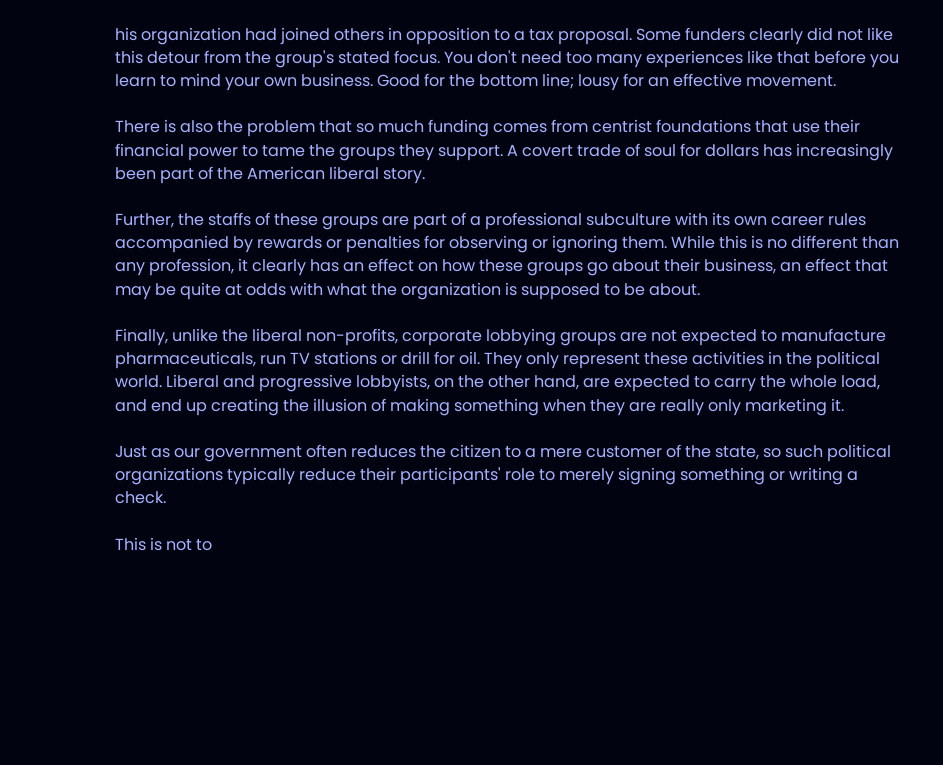his organization had joined others in opposition to a tax proposal. Some funders clearly did not like this detour from the group's stated focus. You don't need too many experiences like that before you learn to mind your own business. Good for the bottom line; lousy for an effective movement.

There is also the problem that so much funding comes from centrist foundations that use their financial power to tame the groups they support. A covert trade of soul for dollars has increasingly been part of the American liberal story.

Further, the staffs of these groups are part of a professional subculture with its own career rules accompanied by rewards or penalties for observing or ignoring them. While this is no different than any profession, it clearly has an effect on how these groups go about their business, an effect that may be quite at odds with what the organization is supposed to be about.

Finally, unlike the liberal non-profits, corporate lobbying groups are not expected to manufacture pharmaceuticals, run TV stations or drill for oil. They only represent these activities in the political world. Liberal and progressive lobbyists, on the other hand, are expected to carry the whole load, and end up creating the illusion of making something when they are really only marketing it.

Just as our government often reduces the citizen to a mere customer of the state, so such political organizations typically reduce their participants' role to merely signing something or writing a check.

This is not to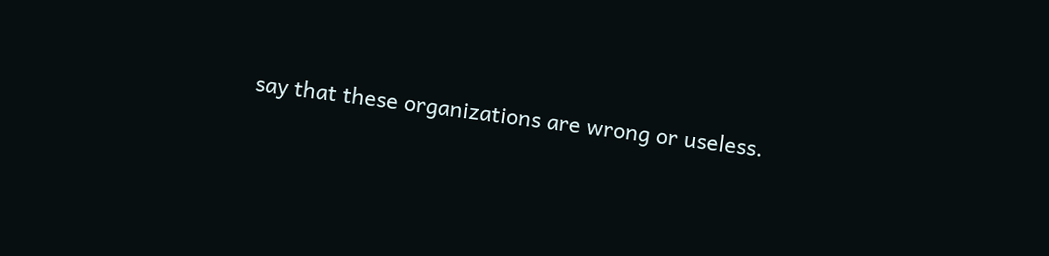say that these organizations are wrong or useless.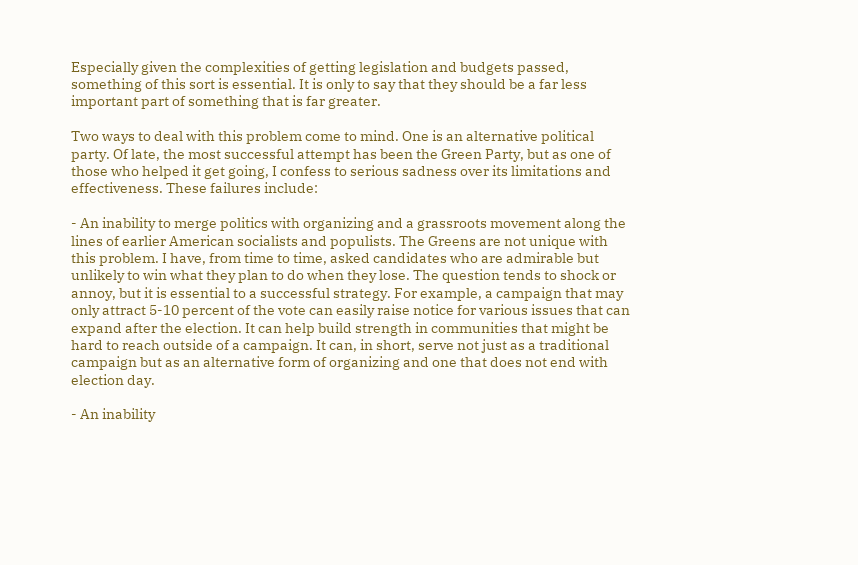Especially given the complexities of getting legislation and budgets passed, something of this sort is essential. It is only to say that they should be a far less important part of something that is far greater.

Two ways to deal with this problem come to mind. One is an alternative political party. Of late, the most successful attempt has been the Green Party, but as one of those who helped it get going, I confess to serious sadness over its limitations and effectiveness. These failures include:

- An inability to merge politics with organizing and a grassroots movement along the lines of earlier American socialists and populists. The Greens are not unique with this problem. I have, from time to time, asked candidates who are admirable but unlikely to win what they plan to do when they lose. The question tends to shock or annoy, but it is essential to a successful strategy. For example, a campaign that may only attract 5-10 percent of the vote can easily raise notice for various issues that can expand after the election. It can help build strength in communities that might be hard to reach outside of a campaign. It can, in short, serve not just as a traditional campaign but as an alternative form of organizing and one that does not end with election day.

- An inability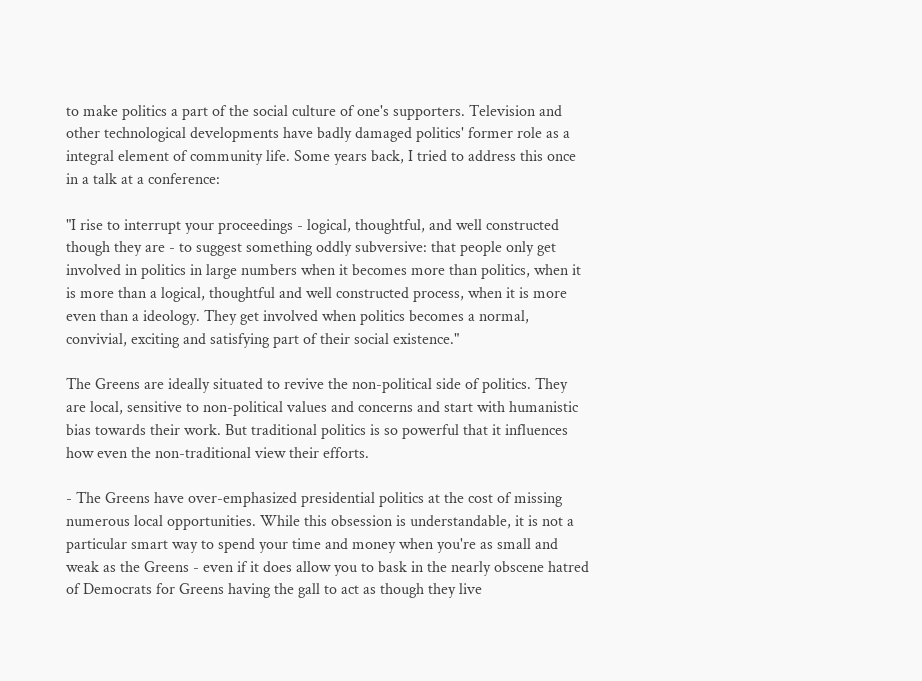to make politics a part of the social culture of one's supporters. Television and other technological developments have badly damaged politics' former role as a integral element of community life. Some years back, I tried to address this once in a talk at a conference:

"I rise to interrupt your proceedings - logical, thoughtful, and well constructed though they are - to suggest something oddly subversive: that people only get involved in politics in large numbers when it becomes more than politics, when it is more than a logical, thoughtful and well constructed process, when it is more even than a ideology. They get involved when politics becomes a normal, convivial, exciting and satisfying part of their social existence."

The Greens are ideally situated to revive the non-political side of politics. They are local, sensitive to non-political values and concerns and start with humanistic bias towards their work. But traditional politics is so powerful that it influences how even the non-traditional view their efforts.

- The Greens have over-emphasized presidential politics at the cost of missing numerous local opportunities. While this obsession is understandable, it is not a particular smart way to spend your time and money when you're as small and weak as the Greens - even if it does allow you to bask in the nearly obscene hatred of Democrats for Greens having the gall to act as though they live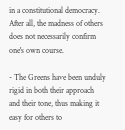in a constitutional democracy. After all, the madness of others does not necessarily confirm one's own course.

- The Greens have been unduly rigid in both their approach and their tone, thus making it easy for others to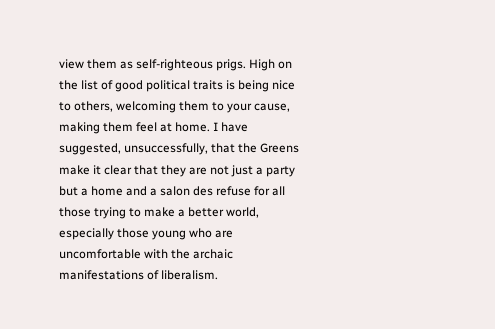view them as self-righteous prigs. High on the list of good political traits is being nice to others, welcoming them to your cause, making them feel at home. I have suggested, unsuccessfully, that the Greens make it clear that they are not just a party but a home and a salon des refuse for all those trying to make a better world, especially those young who are uncomfortable with the archaic manifestations of liberalism.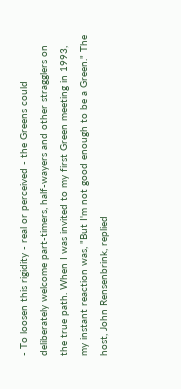- To loosen this rigidity - real or perceived - the Greens could deliberately welcome part-timers, half-wayers and other stragglers on the true path. When I was invited to my first Green meeting in 1993, my instant reaction was, "But I'm not good enough to be a Green." The host, John Rensenbrink, replied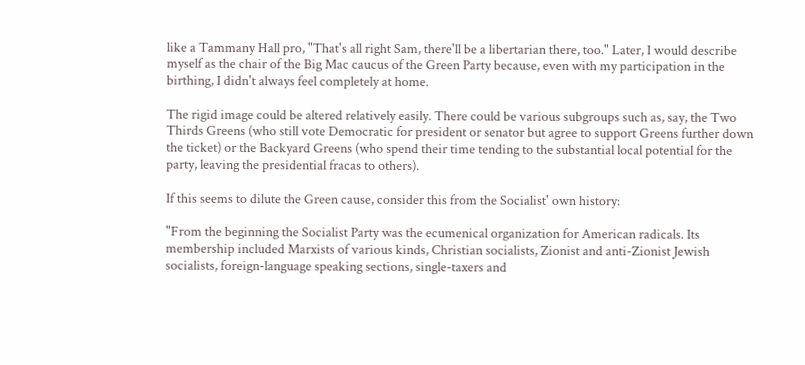like a Tammany Hall pro, "That's all right Sam, there'll be a libertarian there, too." Later, I would describe myself as the chair of the Big Mac caucus of the Green Party because, even with my participation in the birthing, I didn't always feel completely at home.

The rigid image could be altered relatively easily. There could be various subgroups such as, say, the Two Thirds Greens (who still vote Democratic for president or senator but agree to support Greens further down the ticket) or the Backyard Greens (who spend their time tending to the substantial local potential for the party, leaving the presidential fracas to others).

If this seems to dilute the Green cause, consider this from the Socialist' own history:

"From the beginning the Socialist Party was the ecumenical organization for American radicals. Its membership included Marxists of various kinds, Christian socialists, Zionist and anti-Zionist Jewish socialists, foreign-language speaking sections, single-taxers and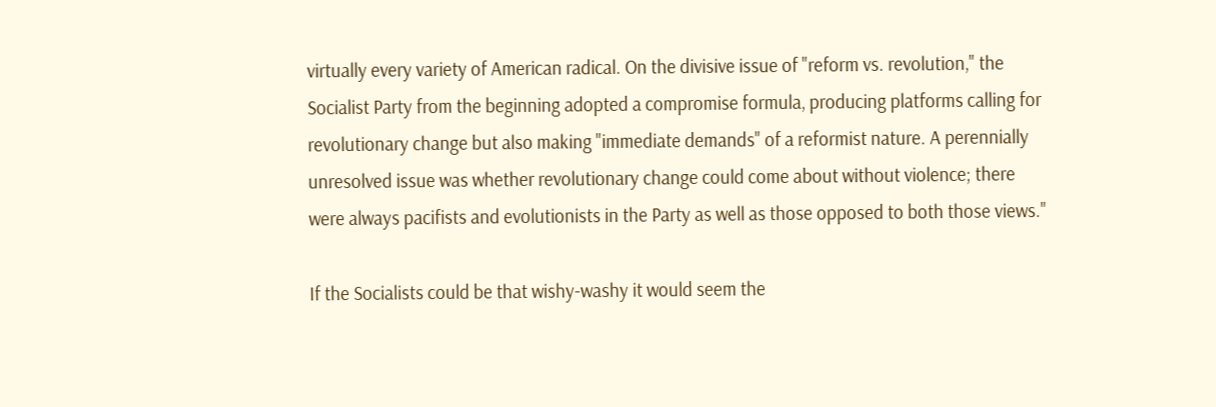virtually every variety of American radical. On the divisive issue of "reform vs. revolution," the Socialist Party from the beginning adopted a compromise formula, producing platforms calling for revolutionary change but also making "immediate demands" of a reformist nature. A perennially unresolved issue was whether revolutionary change could come about without violence; there were always pacifists and evolutionists in the Party as well as those opposed to both those views."

If the Socialists could be that wishy-washy it would seem the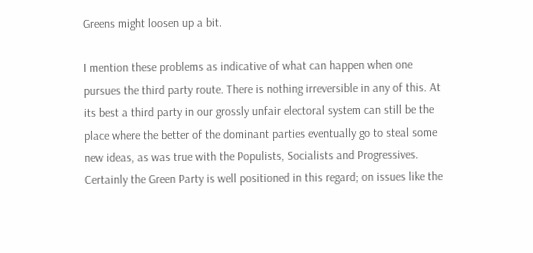Greens might loosen up a bit.

I mention these problems as indicative of what can happen when one pursues the third party route. There is nothing irreversible in any of this. At its best a third party in our grossly unfair electoral system can still be the place where the better of the dominant parties eventually go to steal some new ideas, as was true with the Populists, Socialists and Progressives. Certainly the Green Party is well positioned in this regard; on issues like the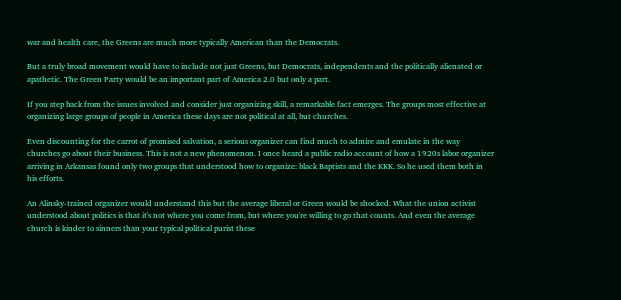war and health care, the Greens are much more typically American than the Democrats.

But a truly broad movement would have to include not just Greens, but Democrats, independents and the politically alienated or apathetic. The Green Party would be an important part of America 2.0 but only a part.

If you step back from the issues involved and consider just organizing skill, a remarkable fact emerges. The groups most effective at organizing large groups of people in America these days are not political at all, but churches.

Even discounting for the carrot of promised salvation, a serious organizer can find much to admire and emulate in the way churches go about their business. This is not a new phenomenon. I once heard a public radio account of how a 1920s labor organizer arriving in Arkansas found only two groups that understood how to organize: black Baptists and the KKK. So he used them both in his efforts.

An Alinsky-trained organizer would understand this but the average liberal or Green would be shocked. What the union activist understood about politics is that it's not where you come from, but where you're willing to go that counts. And even the average church is kinder to sinners than your typical political purist these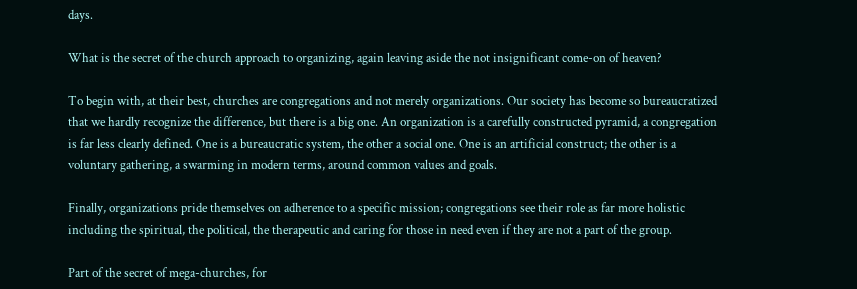days.

What is the secret of the church approach to organizing, again leaving aside the not insignificant come-on of heaven?

To begin with, at their best, churches are congregations and not merely organizations. Our society has become so bureaucratized that we hardly recognize the difference, but there is a big one. An organization is a carefully constructed pyramid, a congregation is far less clearly defined. One is a bureaucratic system, the other a social one. One is an artificial construct; the other is a voluntary gathering, a swarming in modern terms, around common values and goals.

Finally, organizations pride themselves on adherence to a specific mission; congregations see their role as far more holistic including the spiritual, the political, the therapeutic and caring for those in need even if they are not a part of the group.

Part of the secret of mega-churches, for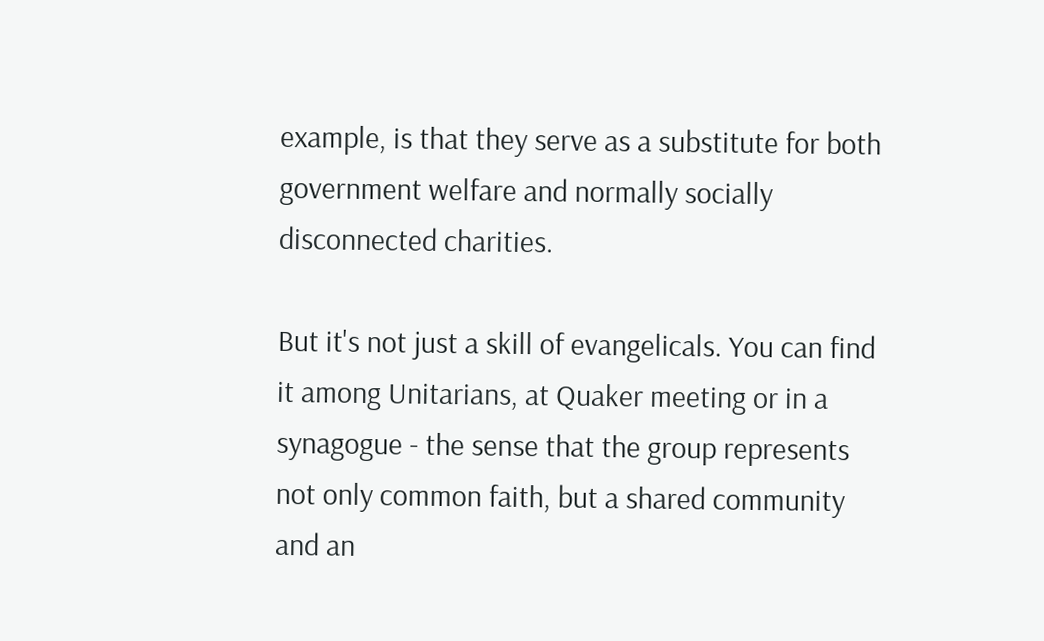example, is that they serve as a substitute for both government welfare and normally socially disconnected charities.

But it's not just a skill of evangelicals. You can find it among Unitarians, at Quaker meeting or in a synagogue - the sense that the group represents not only common faith, but a shared community and an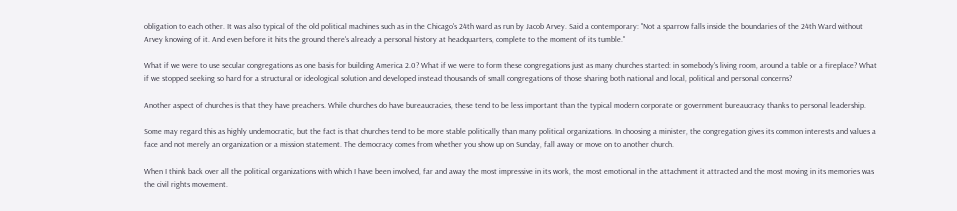obligation to each other. It was also typical of the old political machines such as in the Chicago's 24th ward as run by Jacob Arvey. Said a contemporary: "Not a sparrow falls inside the boundaries of the 24th Ward without Arvey knowing of it. And even before it hits the ground there's already a personal history at headquarters, complete to the moment of its tumble."

What if we were to use secular congregations as one basis for building America 2.0? What if we were to form these congregations just as many churches started: in somebody's living room, around a table or a fireplace? What if we stopped seeking so hard for a structural or ideological solution and developed instead thousands of small congregations of those sharing both national and local, political and personal concerns?

Another aspect of churches is that they have preachers. While churches do have bureaucracies, these tend to be less important than the typical modern corporate or government bureaucracy thanks to personal leadership.

Some may regard this as highly undemocratic, but the fact is that churches tend to be more stable politically than many political organizations. In choosing a minister, the congregation gives its common interests and values a face and not merely an organization or a mission statement. The democracy comes from whether you show up on Sunday, fall away or move on to another church.

When I think back over all the political organizations with which I have been involved, far and away the most impressive in its work, the most emotional in the attachment it attracted and the most moving in its memories was the civil rights movement.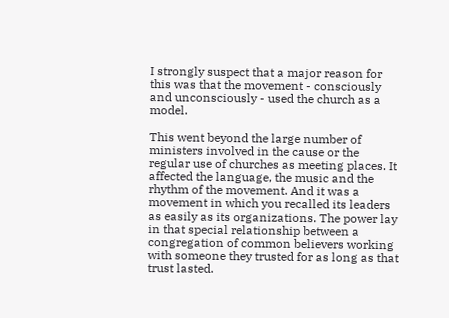I strongly suspect that a major reason for this was that the movement - consciously and unconsciously - used the church as a model.

This went beyond the large number of ministers involved in the cause or the regular use of churches as meeting places. It affected the language, the music and the rhythm of the movement. And it was a movement in which you recalled its leaders as easily as its organizations. The power lay in that special relationship between a congregation of common believers working with someone they trusted for as long as that trust lasted.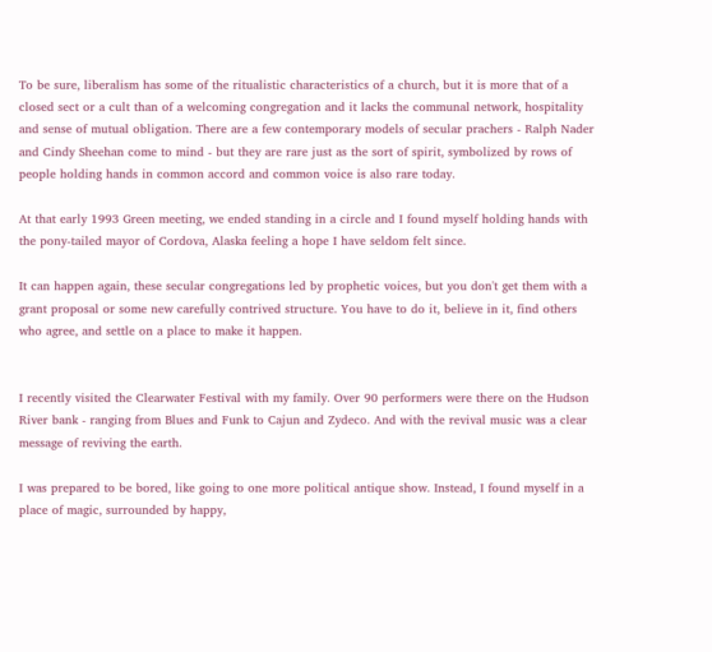To be sure, liberalism has some of the ritualistic characteristics of a church, but it is more that of a closed sect or a cult than of a welcoming congregation and it lacks the communal network, hospitality and sense of mutual obligation. There are a few contemporary models of secular prachers - Ralph Nader and Cindy Sheehan come to mind - but they are rare just as the sort of spirit, symbolized by rows of people holding hands in common accord and common voice is also rare today.

At that early 1993 Green meeting, we ended standing in a circle and I found myself holding hands with the pony-tailed mayor of Cordova, Alaska feeling a hope I have seldom felt since.

It can happen again, these secular congregations led by prophetic voices, but you don't get them with a grant proposal or some new carefully contrived structure. You have to do it, believe in it, find others who agree, and settle on a place to make it happen.


I recently visited the Clearwater Festival with my family. Over 90 performers were there on the Hudson River bank - ranging from Blues and Funk to Cajun and Zydeco. And with the revival music was a clear message of reviving the earth.

I was prepared to be bored, like going to one more political antique show. Instead, I found myself in a place of magic, surrounded by happy,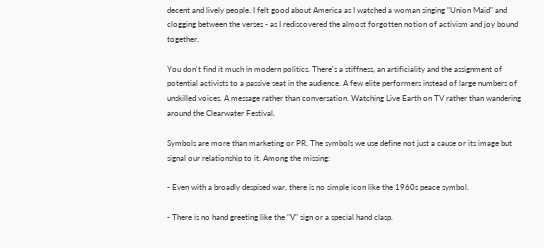decent and lively people. I felt good about America as I watched a woman singing "Union Maid" and clogging between the verses - as I rediscovered the almost forgotten notion of activism and joy bound together.

You don't find it much in modern politics. There's a stiffness, an artificiality and the assignment of potential activists to a passive seat in the audience. A few elite performers instead of large numbers of unskilled voices. A message rather than conversation. Watching Live Earth on TV rather than wandering around the Clearwater Festival.

Symbols are more than marketing or PR. The symbols we use define not just a cause or its image but signal our relationship to it. Among the missing:

- Even with a broadly despised war, there is no simple icon like the 1960s peace symbol.

- There is no hand greeting like the "V" sign or a special hand clasp.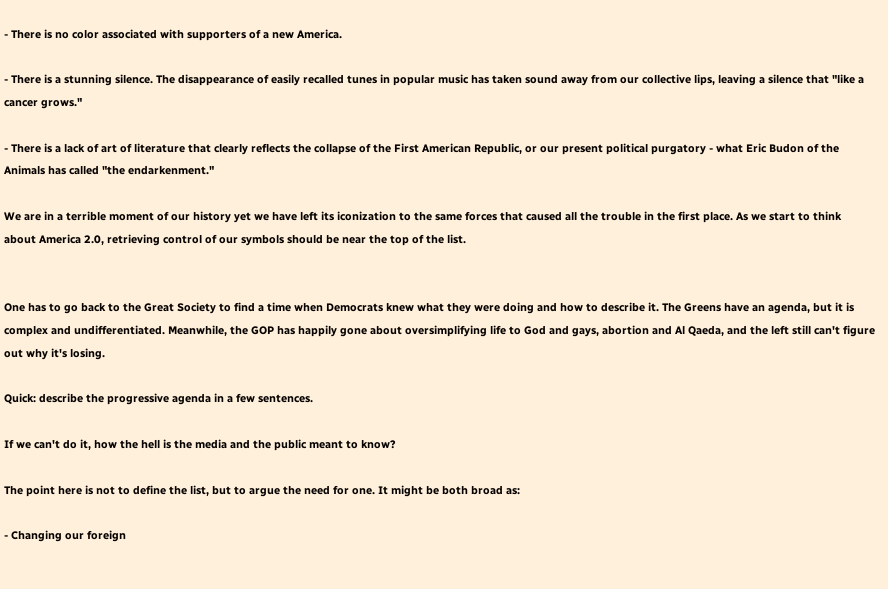- There is no color associated with supporters of a new America.

- There is a stunning silence. The disappearance of easily recalled tunes in popular music has taken sound away from our collective lips, leaving a silence that "like a cancer grows."

- There is a lack of art of literature that clearly reflects the collapse of the First American Republic, or our present political purgatory - what Eric Budon of the Animals has called "the endarkenment."

We are in a terrible moment of our history yet we have left its iconization to the same forces that caused all the trouble in the first place. As we start to think about America 2.0, retrieving control of our symbols should be near the top of the list.


One has to go back to the Great Society to find a time when Democrats knew what they were doing and how to describe it. The Greens have an agenda, but it is complex and undifferentiated. Meanwhile, the GOP has happily gone about oversimplifying life to God and gays, abortion and Al Qaeda, and the left still can't figure out why it's losing.

Quick: describe the progressive agenda in a few sentences.

If we can't do it, how the hell is the media and the public meant to know?

The point here is not to define the list, but to argue the need for one. It might be both broad as:

- Changing our foreign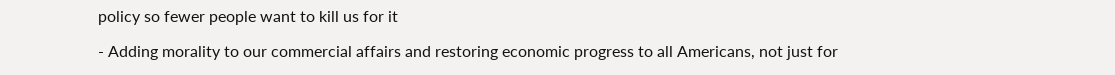policy so fewer people want to kill us for it

- Adding morality to our commercial affairs and restoring economic progress to all Americans, not just for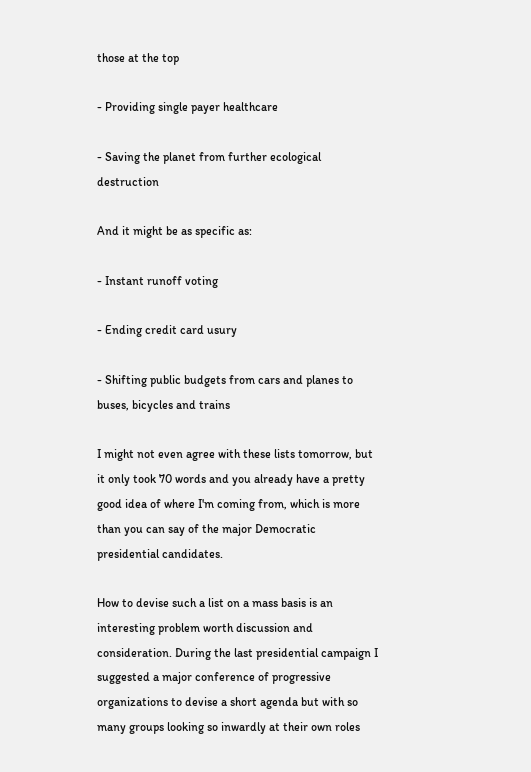those at the top

- Providing single payer healthcare

- Saving the planet from further ecological destruction

And it might be as specific as:

- Instant runoff voting

- Ending credit card usury

- Shifting public budgets from cars and planes to buses, bicycles and trains

I might not even agree with these lists tomorrow, but it only took 70 words and you already have a pretty good idea of where I'm coming from, which is more than you can say of the major Democratic presidential candidates.

How to devise such a list on a mass basis is an interesting problem worth discussion and consideration. During the last presidential campaign I suggested a major conference of progressive organizations to devise a short agenda but with so many groups looking so inwardly at their own roles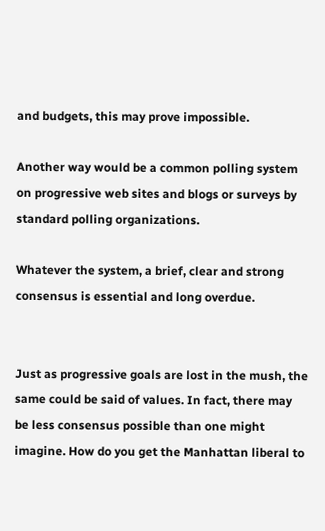and budgets, this may prove impossible.

Another way would be a common polling system on progressive web sites and blogs or surveys by standard polling organizations.

Whatever the system, a brief, clear and strong consensus is essential and long overdue.


Just as progressive goals are lost in the mush, the same could be said of values. In fact, there may be less consensus possible than one might imagine. How do you get the Manhattan liberal to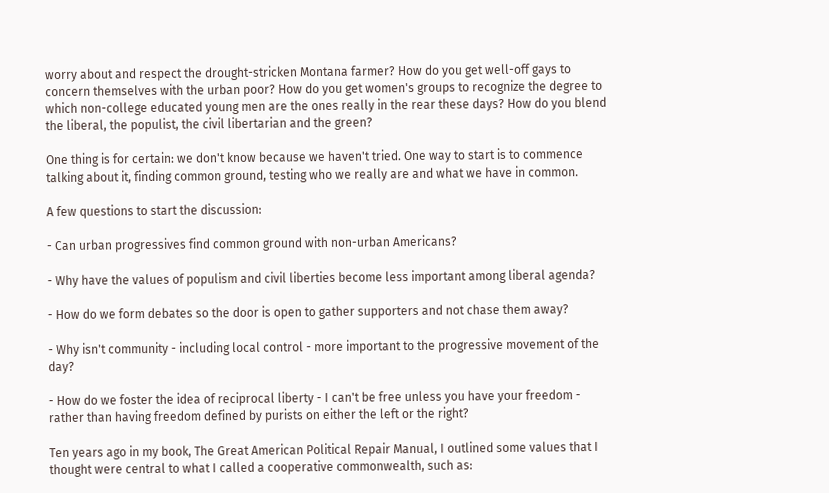worry about and respect the drought-stricken Montana farmer? How do you get well-off gays to concern themselves with the urban poor? How do you get women's groups to recognize the degree to which non-college educated young men are the ones really in the rear these days? How do you blend the liberal, the populist, the civil libertarian and the green?

One thing is for certain: we don't know because we haven't tried. One way to start is to commence talking about it, finding common ground, testing who we really are and what we have in common.

A few questions to start the discussion:

- Can urban progressives find common ground with non-urban Americans?

- Why have the values of populism and civil liberties become less important among liberal agenda?

- How do we form debates so the door is open to gather supporters and not chase them away?

- Why isn't community - including local control - more important to the progressive movement of the day?

- How do we foster the idea of reciprocal liberty - I can't be free unless you have your freedom - rather than having freedom defined by purists on either the left or the right?

Ten years ago in my book, The Great American Political Repair Manual, I outlined some values that I thought were central to what I called a cooperative commonwealth, such as: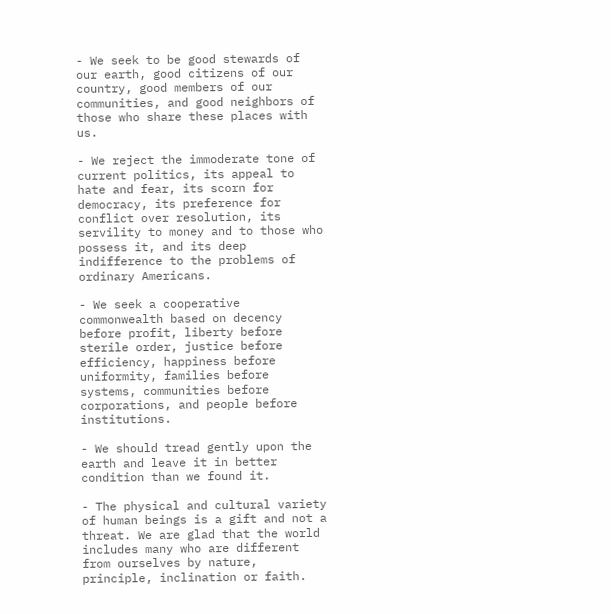- We seek to be good stewards of our earth, good citizens of our country, good members of our communities, and good neighbors of those who share these places with us.

- We reject the immoderate tone of current politics, its appeal to hate and fear, its scorn for democracy, its preference for conflict over resolution, its servility to money and to those who possess it, and its deep indifference to the problems of ordinary Americans.

- We seek a cooperative commonwealth based on decency before profit, liberty before sterile order, justice before efficiency, happiness before uniformity, families before systems, communities before corporations, and people before institutions.

- We should tread gently upon the earth and leave it in better condition than we found it.

- The physical and cultural variety of human beings is a gift and not a threat. We are glad that the world includes many who are different from ourselves by nature, principle, inclination or faith.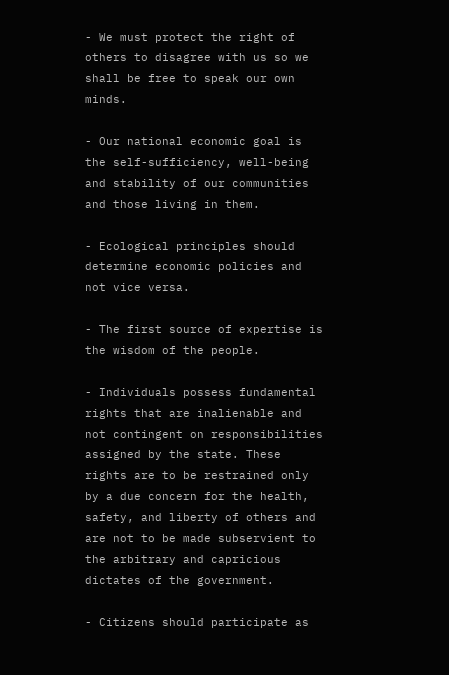- We must protect the right of others to disagree with us so we shall be free to speak our own minds.

- Our national economic goal is the self-sufficiency, well-being and stability of our communities and those living in them.

- Ecological principles should determine economic policies and not vice versa.

- The first source of expertise is the wisdom of the people.

- Individuals possess fundamental rights that are inalienable and not contingent on responsibilities assigned by the state. These rights are to be restrained only by a due concern for the health, safety, and liberty of others and are not to be made subservient to the arbitrary and capricious dictates of the government.

- Citizens should participate as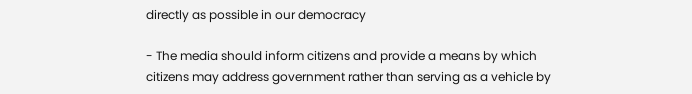directly as possible in our democracy

- The media should inform citizens and provide a means by which citizens may address government rather than serving as a vehicle by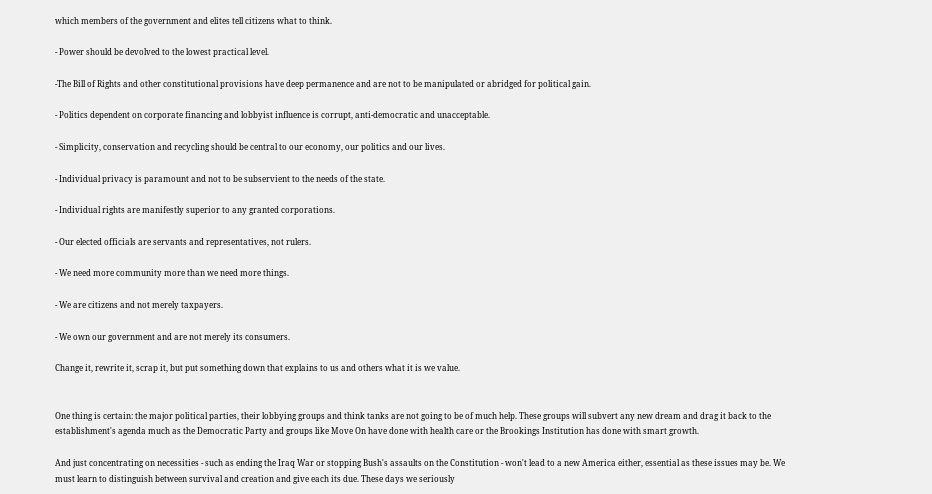which members of the government and elites tell citizens what to think.

- Power should be devolved to the lowest practical level.

-The Bill of Rights and other constitutional provisions have deep permanence and are not to be manipulated or abridged for political gain.

- Politics dependent on corporate financing and lobbyist influence is corrupt, anti-democratic and unacceptable.

- Simplicity, conservation and recycling should be central to our economy, our politics and our lives.

- Individual privacy is paramount and not to be subservient to the needs of the state.

- Individual rights are manifestly superior to any granted corporations.

- Our elected officials are servants and representatives, not rulers.

- We need more community more than we need more things.

- We are citizens and not merely taxpayers.

- We own our government and are not merely its consumers.

Change it, rewrite it, scrap it, but put something down that explains to us and others what it is we value.


One thing is certain: the major political parties, their lobbying groups and think tanks are not going to be of much help. These groups will subvert any new dream and drag it back to the establishment's agenda much as the Democratic Party and groups like Move On have done with health care or the Brookings Institution has done with smart growth.

And just concentrating on necessities - such as ending the Iraq War or stopping Bush's assaults on the Constitution - won't lead to a new America either, essential as these issues may be. We must learn to distinguish between survival and creation and give each its due. These days we seriously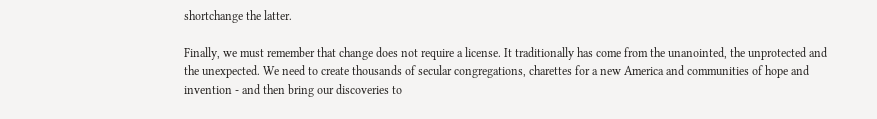shortchange the latter.

Finally, we must remember that change does not require a license. It traditionally has come from the unanointed, the unprotected and the unexpected. We need to create thousands of secular congregations, charettes for a new America and communities of hope and invention - and then bring our discoveries to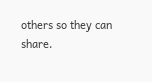others so they can share.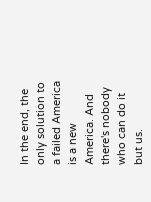In the end, the only solution to a failed America is a new America. And there's nobody who can do it but us.